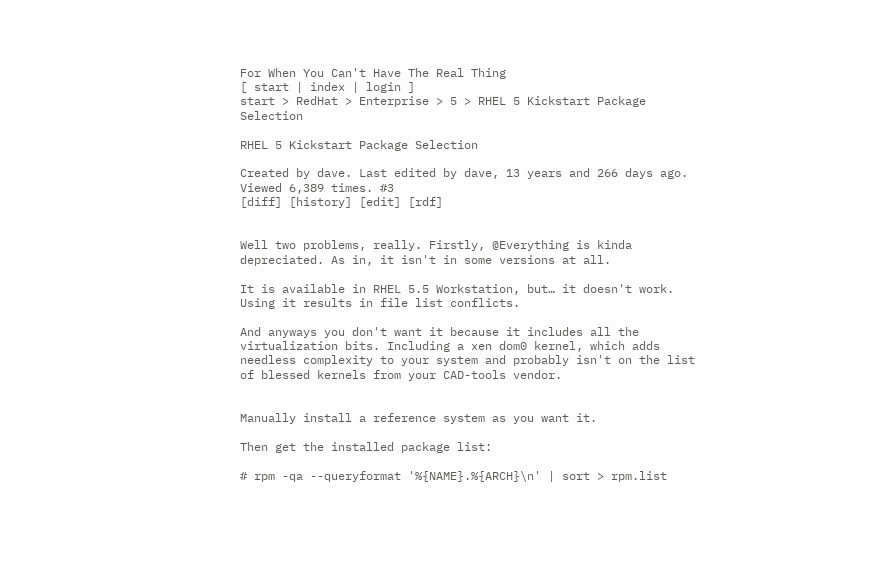For When You Can't Have The Real Thing
[ start | index | login ]
start > RedHat > Enterprise > 5 > RHEL 5 Kickstart Package Selection

RHEL 5 Kickstart Package Selection

Created by dave. Last edited by dave, 13 years and 266 days ago. Viewed 6,389 times. #3
[diff] [history] [edit] [rdf]


Well two problems, really. Firstly, @Everything is kinda depreciated. As in, it isn't in some versions at all.

It is available in RHEL 5.5 Workstation, but… it doesn't work. Using it results in file list conflicts.

And anyways you don't want it because it includes all the virtualization bits. Including a xen dom0 kernel, which adds needless complexity to your system and probably isn't on the list of blessed kernels from your CAD-tools vendor.


Manually install a reference system as you want it.

Then get the installed package list:

# rpm -qa --queryformat '%{NAME}.%{ARCH}\n' | sort > rpm.list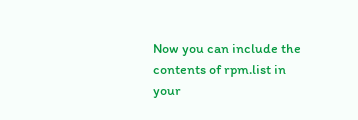Now you can include the contents of rpm.list in your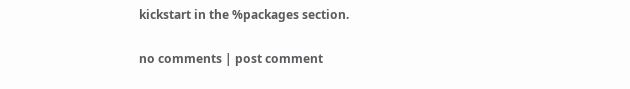kickstart in the %packages section.

no comments | post comment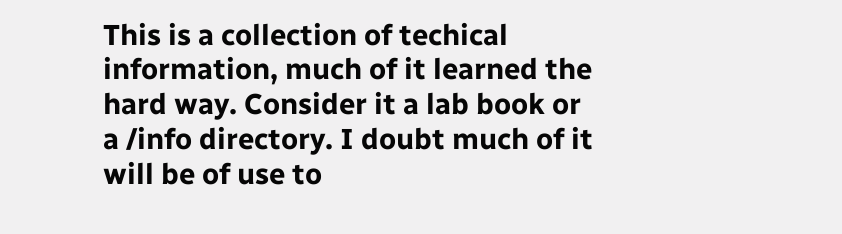This is a collection of techical information, much of it learned the hard way. Consider it a lab book or a /info directory. I doubt much of it will be of use to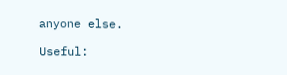anyone else.

Useful: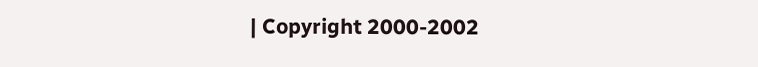| Copyright 2000-2002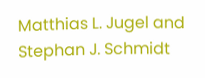Matthias L. Jugel and Stephan J. Schmidt